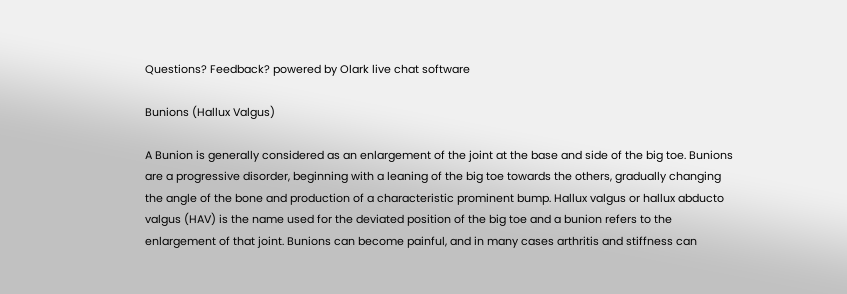Questions? Feedback? powered by Olark live chat software

Bunions (Hallux Valgus)

A Bunion is generally considered as an enlargement of the joint at the base and side of the big toe. Bunions are a progressive disorder, beginning with a leaning of the big toe towards the others, gradually changing the angle of the bone and production of a characteristic prominent bump. Hallux valgus or hallux abducto valgus (HAV) is the name used for the deviated position of the big toe and a bunion refers to the enlargement of that joint. Bunions can become painful, and in many cases arthritis and stiffness can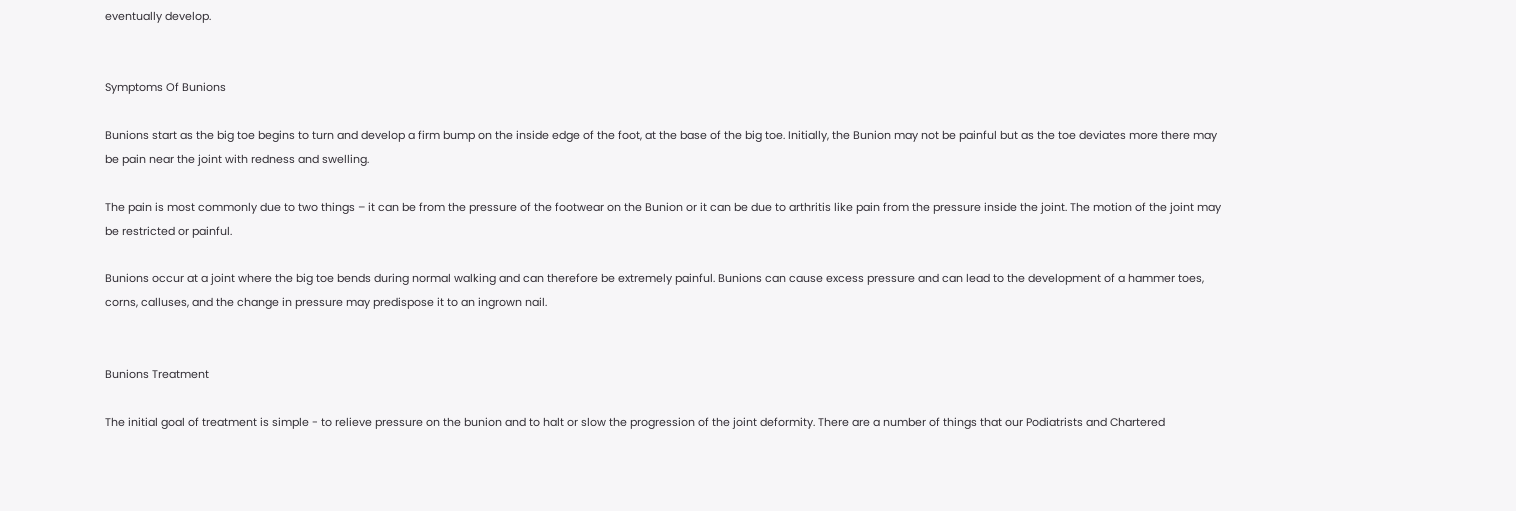eventually develop.


Symptoms Of Bunions

Bunions start as the big toe begins to turn and develop a firm bump on the inside edge of the foot, at the base of the big toe. Initially, the Bunion may not be painful but as the toe deviates more there may be pain near the joint with redness and swelling.

The pain is most commonly due to two things – it can be from the pressure of the footwear on the Bunion or it can be due to arthritis like pain from the pressure inside the joint. The motion of the joint may be restricted or painful.

Bunions occur at a joint where the big toe bends during normal walking and can therefore be extremely painful. Bunions can cause excess pressure and can lead to the development of a hammer toes, corns, calluses, and the change in pressure may predispose it to an ingrown nail.


Bunions Treatment

The initial goal of treatment is simple - to relieve pressure on the bunion and to halt or slow the progression of the joint deformity. There are a number of things that our Podiatrists and Chartered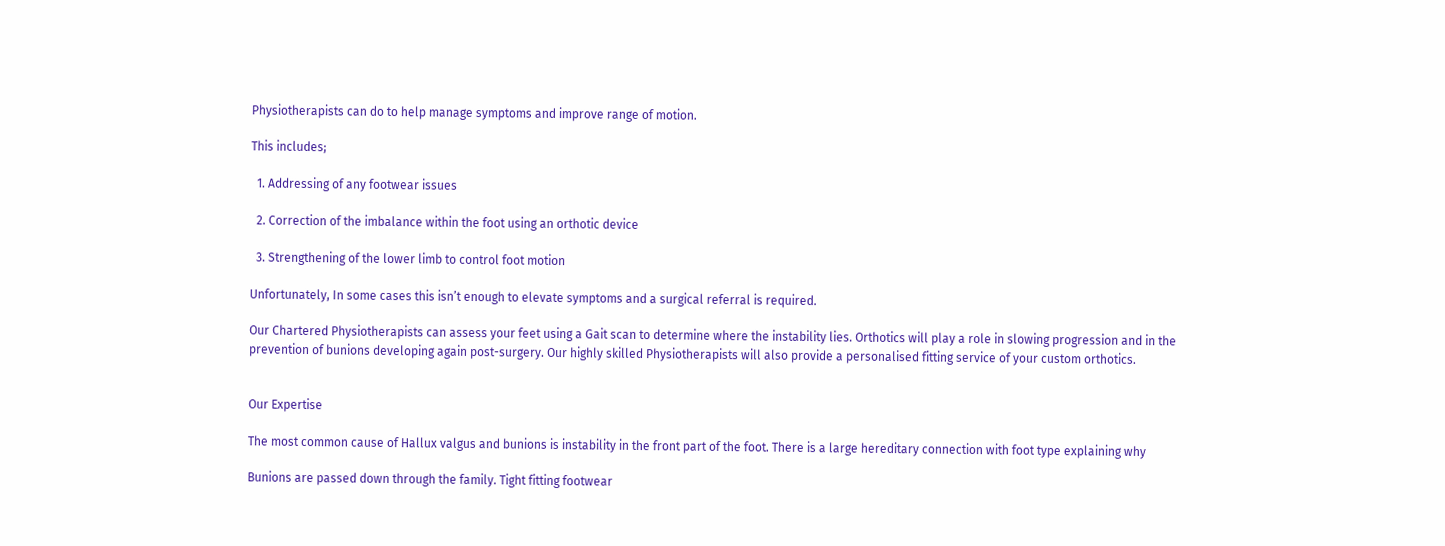Physiotherapists can do to help manage symptoms and improve range of motion.

This includes;

  1. Addressing of any footwear issues

  2. Correction of the imbalance within the foot using an orthotic device

  3. Strengthening of the lower limb to control foot motion

Unfortunately, In some cases this isn’t enough to elevate symptoms and a surgical referral is required.

Our Chartered Physiotherapists can assess your feet using a Gait scan to determine where the instability lies. Orthotics will play a role in slowing progression and in the prevention of bunions developing again post-surgery. Our highly skilled Physiotherapists will also provide a personalised fitting service of your custom orthotics.


Our Expertise

The most common cause of Hallux valgus and bunions is instability in the front part of the foot. There is a large hereditary connection with foot type explaining why

Bunions are passed down through the family. Tight fitting footwear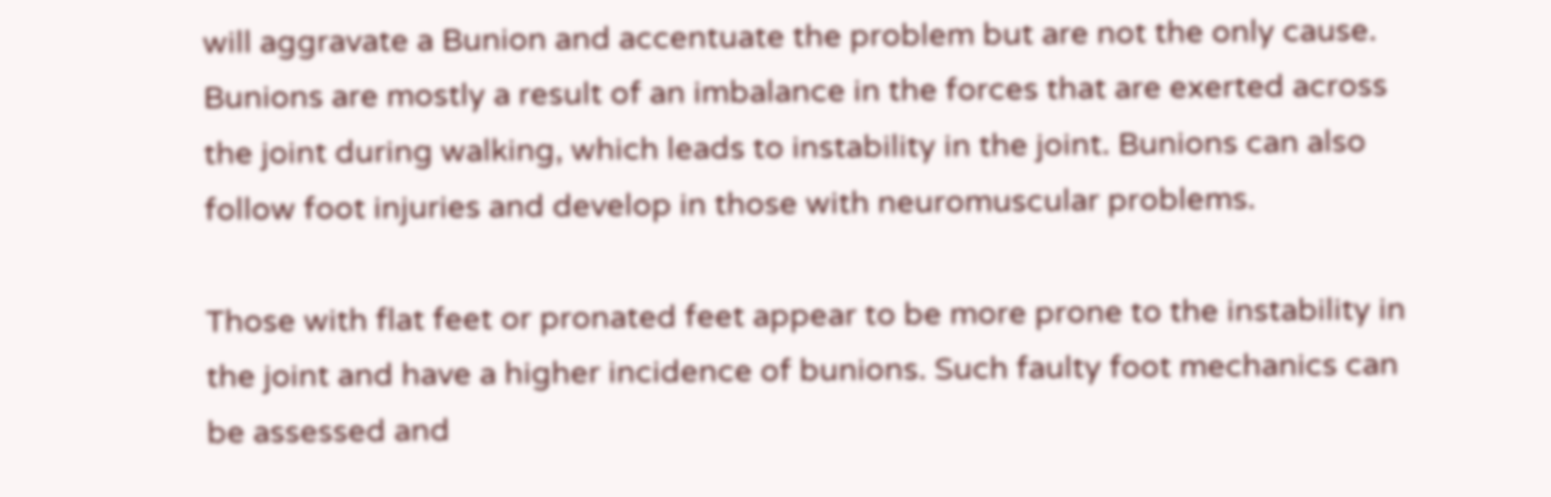will aggravate a Bunion and accentuate the problem but are not the only cause. Bunions are mostly a result of an imbalance in the forces that are exerted across the joint during walking, which leads to instability in the joint. Bunions can also follow foot injuries and develop in those with neuromuscular problems.

Those with flat feet or pronated feet appear to be more prone to the instability in the joint and have a higher incidence of bunions. Such faulty foot mechanics can be assessed and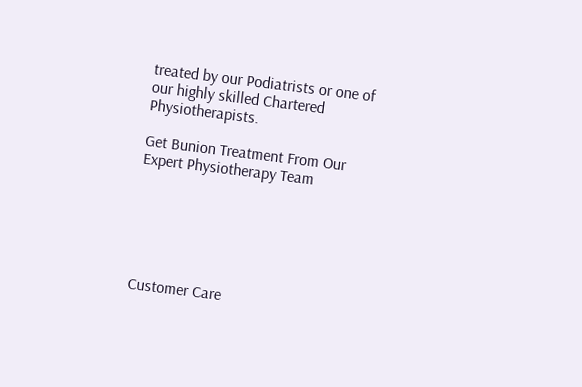treated by our Podiatrists or one of our highly skilled Chartered Physiotherapists.

Get Bunion Treatment From Our Expert Physiotherapy Team






Customer Care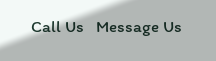Call Us   Message Us